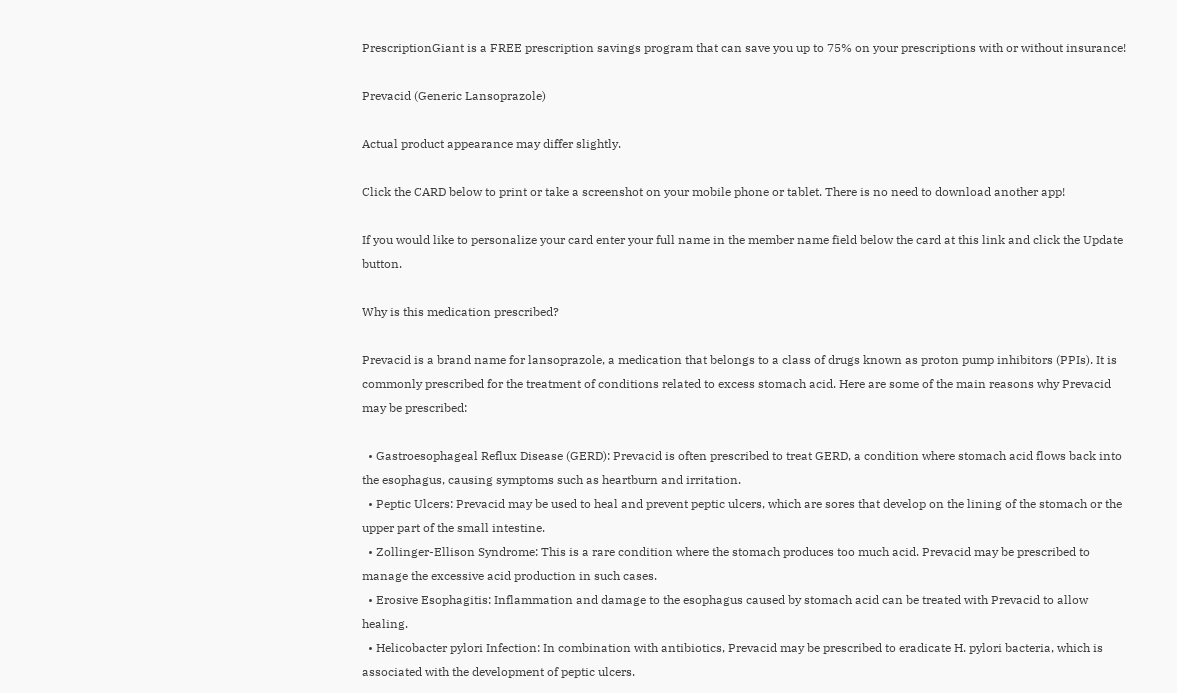PrescriptionGiant is a FREE prescription savings program that can save you up to 75% on your prescriptions with or without insurance!

Prevacid (Generic Lansoprazole)

Actual product appearance may differ slightly.

Click the CARD below to print or take a screenshot on your mobile phone or tablet. There is no need to download another app!

If you would like to personalize your card enter your full name in the member name field below the card at this link and click the Update button.

Why is this medication prescribed?

Prevacid is a brand name for lansoprazole, a medication that belongs to a class of drugs known as proton pump inhibitors (PPIs). It is commonly prescribed for the treatment of conditions related to excess stomach acid. Here are some of the main reasons why Prevacid may be prescribed:

  • Gastroesophageal Reflux Disease (GERD): Prevacid is often prescribed to treat GERD, a condition where stomach acid flows back into the esophagus, causing symptoms such as heartburn and irritation.
  • Peptic Ulcers: Prevacid may be used to heal and prevent peptic ulcers, which are sores that develop on the lining of the stomach or the upper part of the small intestine.
  • Zollinger-Ellison Syndrome: This is a rare condition where the stomach produces too much acid. Prevacid may be prescribed to manage the excessive acid production in such cases.
  • Erosive Esophagitis: Inflammation and damage to the esophagus caused by stomach acid can be treated with Prevacid to allow healing.
  • Helicobacter pylori Infection: In combination with antibiotics, Prevacid may be prescribed to eradicate H. pylori bacteria, which is associated with the development of peptic ulcers.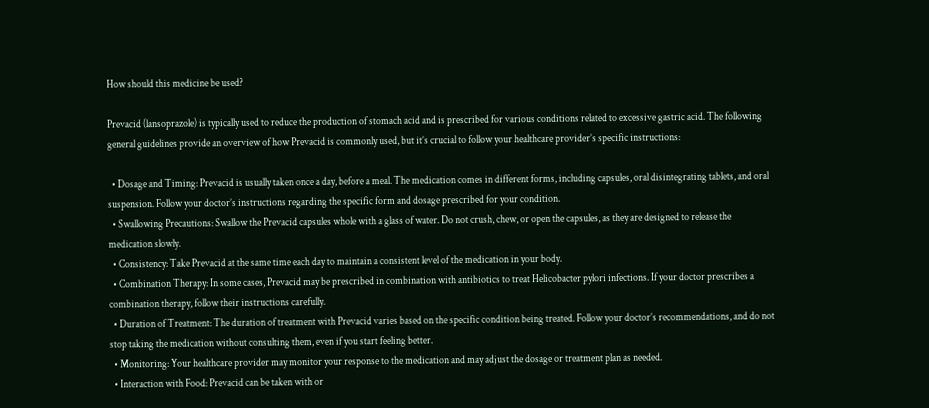How should this medicine be used?

Prevacid (lansoprazole) is typically used to reduce the production of stomach acid and is prescribed for various conditions related to excessive gastric acid. The following general guidelines provide an overview of how Prevacid is commonly used, but it’s crucial to follow your healthcare provider’s specific instructions:

  • Dosage and Timing: Prevacid is usually taken once a day, before a meal. The medication comes in different forms, including capsules, oral disintegrating tablets, and oral suspension. Follow your doctor’s instructions regarding the specific form and dosage prescribed for your condition.
  • Swallowing Precautions: Swallow the Prevacid capsules whole with a glass of water. Do not crush, chew, or open the capsules, as they are designed to release the medication slowly.
  • Consistency: Take Prevacid at the same time each day to maintain a consistent level of the medication in your body.
  • Combination Therapy: In some cases, Prevacid may be prescribed in combination with antibiotics to treat Helicobacter pylori infections. If your doctor prescribes a combination therapy, follow their instructions carefully.
  • Duration of Treatment: The duration of treatment with Prevacid varies based on the specific condition being treated. Follow your doctor’s recommendations, and do not stop taking the medication without consulting them, even if you start feeling better.
  • Monitoring: Your healthcare provider may monitor your response to the medication and may adjust the dosage or treatment plan as needed.
  • Interaction with Food: Prevacid can be taken with or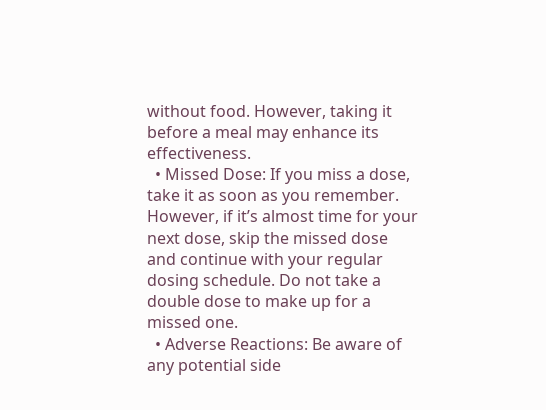without food. However, taking it before a meal may enhance its effectiveness.
  • Missed Dose: If you miss a dose, take it as soon as you remember. However, if it’s almost time for your next dose, skip the missed dose and continue with your regular dosing schedule. Do not take a double dose to make up for a missed one.
  • Adverse Reactions: Be aware of any potential side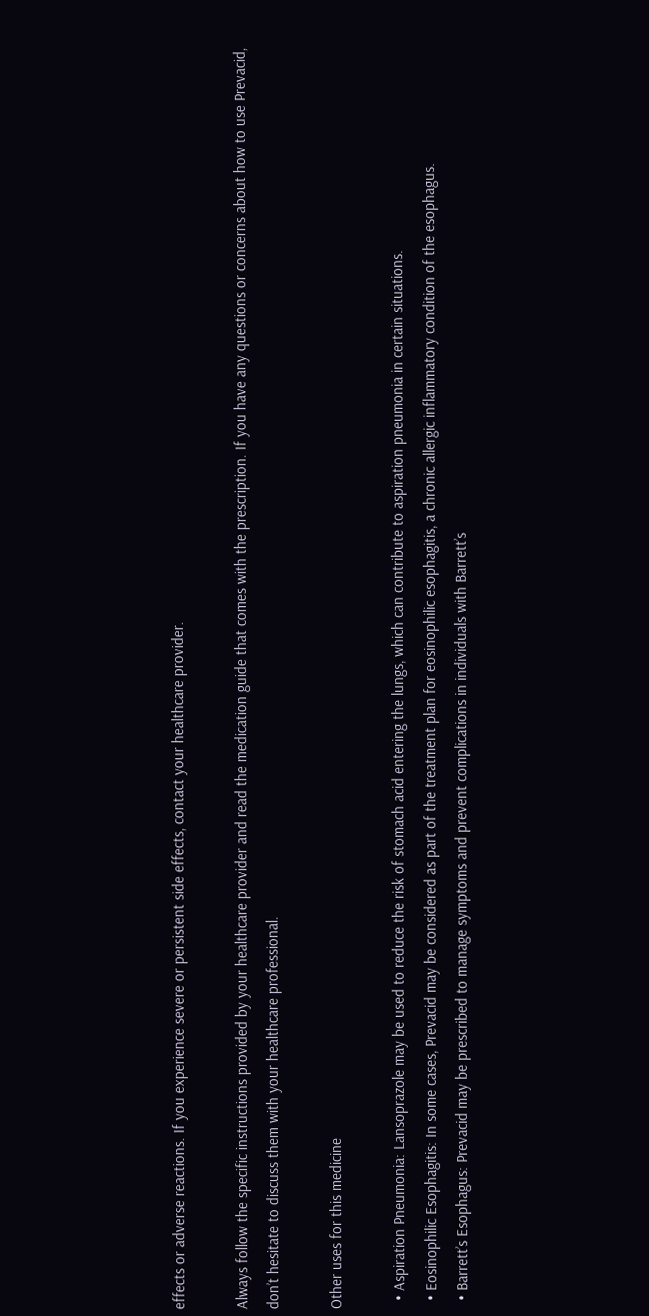effects or adverse reactions. If you experience severe or persistent side effects, contact your healthcare provider.

Always follow the specific instructions provided by your healthcare provider and read the medication guide that comes with the prescription. If you have any questions or concerns about how to use Prevacid, don’t hesitate to discuss them with your healthcare professional.

Other uses for this medicine

  • Aspiration Pneumonia: Lansoprazole may be used to reduce the risk of stomach acid entering the lungs, which can contribute to aspiration pneumonia in certain situations.
  • Eosinophilic Esophagitis: In some cases, Prevacid may be considered as part of the treatment plan for eosinophilic esophagitis, a chronic allergic inflammatory condition of the esophagus.
  • Barrett’s Esophagus: Prevacid may be prescribed to manage symptoms and prevent complications in individuals with Barrett’s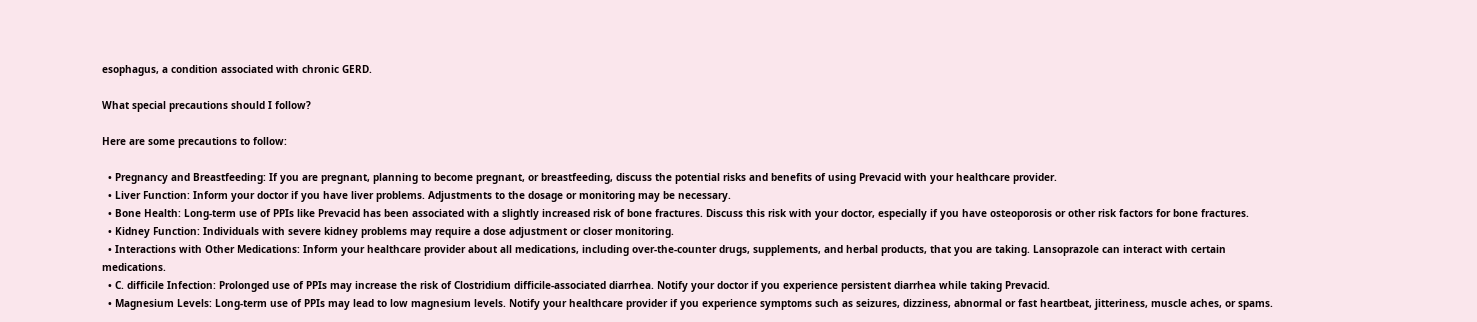esophagus, a condition associated with chronic GERD.

What special precautions should I follow?

Here are some precautions to follow:

  • Pregnancy and Breastfeeding: If you are pregnant, planning to become pregnant, or breastfeeding, discuss the potential risks and benefits of using Prevacid with your healthcare provider.
  • Liver Function: Inform your doctor if you have liver problems. Adjustments to the dosage or monitoring may be necessary.
  • Bone Health: Long-term use of PPIs like Prevacid has been associated with a slightly increased risk of bone fractures. Discuss this risk with your doctor, especially if you have osteoporosis or other risk factors for bone fractures.
  • Kidney Function: Individuals with severe kidney problems may require a dose adjustment or closer monitoring.
  • Interactions with Other Medications: Inform your healthcare provider about all medications, including over-the-counter drugs, supplements, and herbal products, that you are taking. Lansoprazole can interact with certain medications.
  • C. difficile Infection: Prolonged use of PPIs may increase the risk of Clostridium difficile-associated diarrhea. Notify your doctor if you experience persistent diarrhea while taking Prevacid.
  • Magnesium Levels: Long-term use of PPIs may lead to low magnesium levels. Notify your healthcare provider if you experience symptoms such as seizures, dizziness, abnormal or fast heartbeat, jitteriness, muscle aches, or spams.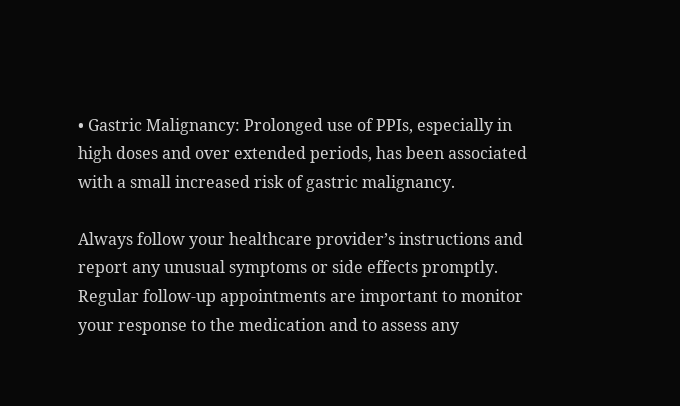• Gastric Malignancy: Prolonged use of PPIs, especially in high doses and over extended periods, has been associated with a small increased risk of gastric malignancy.

Always follow your healthcare provider’s instructions and report any unusual symptoms or side effects promptly. Regular follow-up appointments are important to monitor your response to the medication and to assess any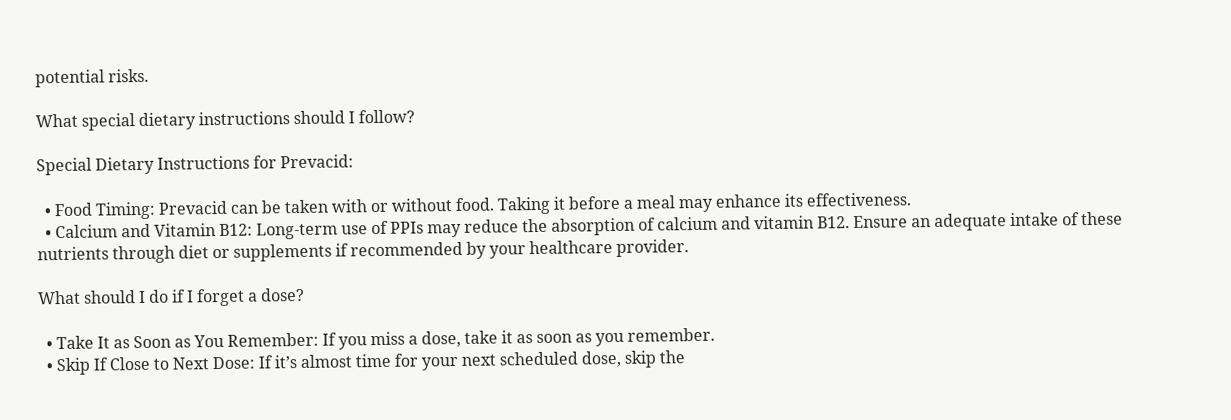potential risks.

What special dietary instructions should I follow?

Special Dietary Instructions for Prevacid:

  • Food Timing: Prevacid can be taken with or without food. Taking it before a meal may enhance its effectiveness.
  • Calcium and Vitamin B12: Long-term use of PPIs may reduce the absorption of calcium and vitamin B12. Ensure an adequate intake of these nutrients through diet or supplements if recommended by your healthcare provider.

What should I do if I forget a dose?

  • Take It as Soon as You Remember: If you miss a dose, take it as soon as you remember.
  • Skip If Close to Next Dose: If it’s almost time for your next scheduled dose, skip the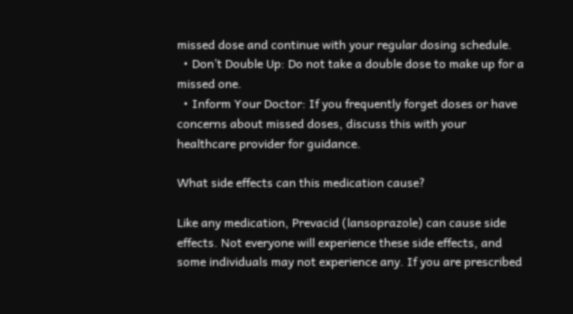missed dose and continue with your regular dosing schedule.
  • Don’t Double Up: Do not take a double dose to make up for a missed one.
  • Inform Your Doctor: If you frequently forget doses or have concerns about missed doses, discuss this with your healthcare provider for guidance.

What side effects can this medication cause?

Like any medication, Prevacid (lansoprazole) can cause side effects. Not everyone will experience these side effects, and some individuals may not experience any. If you are prescribed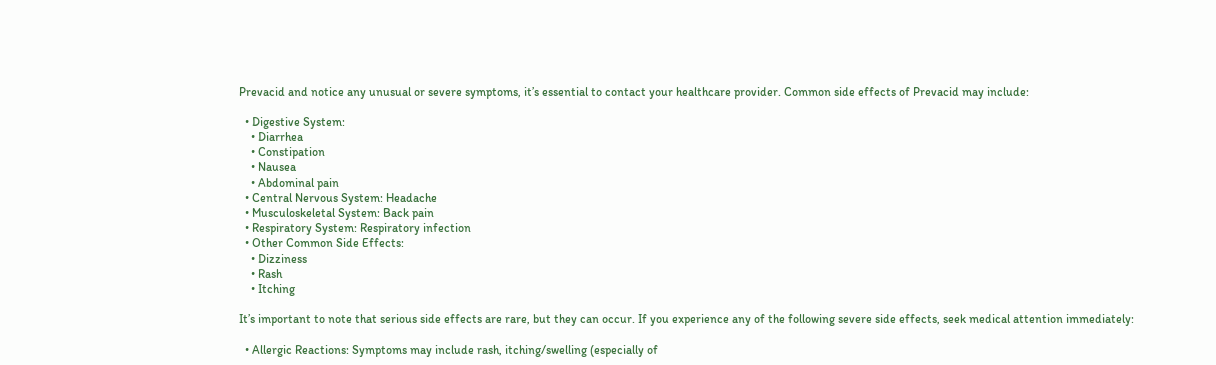Prevacid and notice any unusual or severe symptoms, it’s essential to contact your healthcare provider. Common side effects of Prevacid may include:

  • Digestive System:
    • Diarrhea
    • Constipation
    • Nausea
    • Abdominal pain
  • Central Nervous System: Headache
  • Musculoskeletal System: Back pain
  • Respiratory System: Respiratory infection
  • Other Common Side Effects:
    • Dizziness
    • Rash
    • Itching

It’s important to note that serious side effects are rare, but they can occur. If you experience any of the following severe side effects, seek medical attention immediately:

  • Allergic Reactions: Symptoms may include rash, itching/swelling (especially of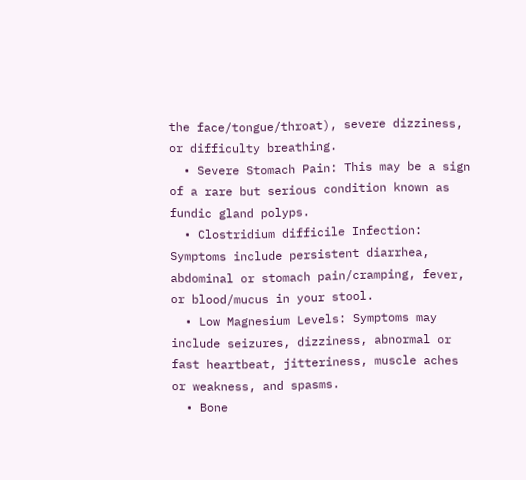the face/tongue/throat), severe dizziness, or difficulty breathing.
  • Severe Stomach Pain: This may be a sign of a rare but serious condition known as fundic gland polyps.
  • Clostridium difficile Infection: Symptoms include persistent diarrhea, abdominal or stomach pain/cramping, fever, or blood/mucus in your stool.
  • Low Magnesium Levels: Symptoms may include seizures, dizziness, abnormal or fast heartbeat, jitteriness, muscle aches or weakness, and spasms.
  • Bone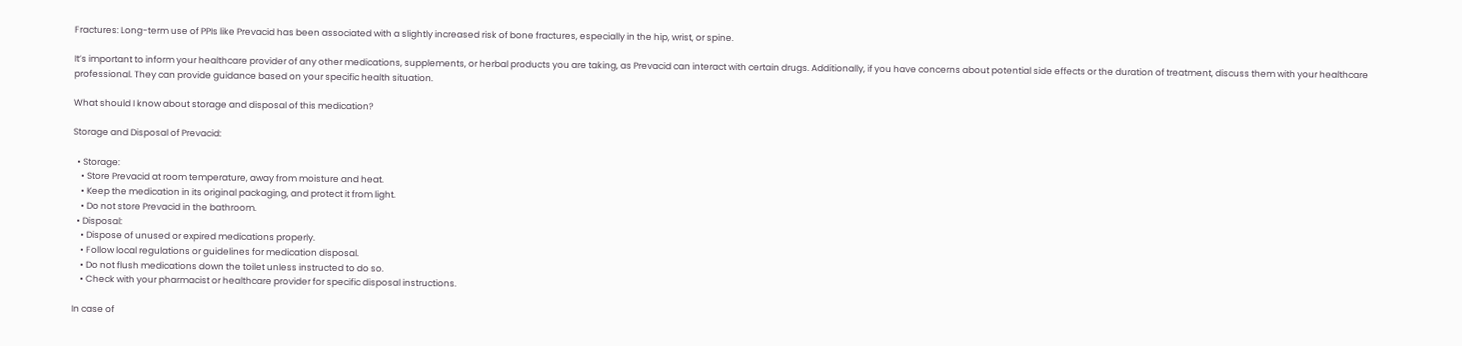Fractures: Long-term use of PPIs like Prevacid has been associated with a slightly increased risk of bone fractures, especially in the hip, wrist, or spine.

It’s important to inform your healthcare provider of any other medications, supplements, or herbal products you are taking, as Prevacid can interact with certain drugs. Additionally, if you have concerns about potential side effects or the duration of treatment, discuss them with your healthcare professional. They can provide guidance based on your specific health situation.

What should I know about storage and disposal of this medication?

Storage and Disposal of Prevacid:

  • Storage:
    • Store Prevacid at room temperature, away from moisture and heat.
    • Keep the medication in its original packaging, and protect it from light.
    • Do not store Prevacid in the bathroom.
  • Disposal:
    • Dispose of unused or expired medications properly.
    • Follow local regulations or guidelines for medication disposal.
    • Do not flush medications down the toilet unless instructed to do so.
    • Check with your pharmacist or healthcare provider for specific disposal instructions.

In case of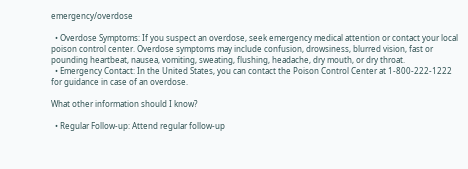emergency/overdose

  • Overdose Symptoms: If you suspect an overdose, seek emergency medical attention or contact your local poison control center. Overdose symptoms may include confusion, drowsiness, blurred vision, fast or pounding heartbeat, nausea, vomiting, sweating, flushing, headache, dry mouth, or dry throat.
  • Emergency Contact: In the United States, you can contact the Poison Control Center at 1-800-222-1222 for guidance in case of an overdose.

What other information should I know?

  • Regular Follow-up: Attend regular follow-up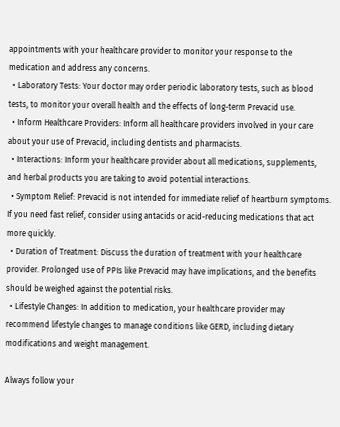appointments with your healthcare provider to monitor your response to the medication and address any concerns.
  • Laboratory Tests: Your doctor may order periodic laboratory tests, such as blood tests, to monitor your overall health and the effects of long-term Prevacid use.
  • Inform Healthcare Providers: Inform all healthcare providers involved in your care about your use of Prevacid, including dentists and pharmacists.
  • Interactions: Inform your healthcare provider about all medications, supplements, and herbal products you are taking to avoid potential interactions.
  • Symptom Relief: Prevacid is not intended for immediate relief of heartburn symptoms. If you need fast relief, consider using antacids or acid-reducing medications that act more quickly.
  • Duration of Treatment: Discuss the duration of treatment with your healthcare provider. Prolonged use of PPIs like Prevacid may have implications, and the benefits should be weighed against the potential risks.
  • Lifestyle Changes: In addition to medication, your healthcare provider may recommend lifestyle changes to manage conditions like GERD, including dietary modifications and weight management.

Always follow your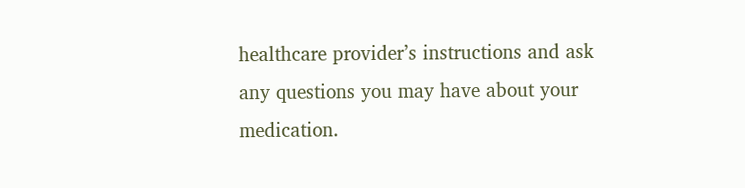healthcare provider’s instructions and ask any questions you may have about your medication.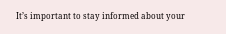It’s important to stay informed about your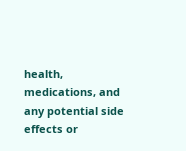health, medications, and any potential side effects or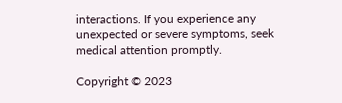interactions. If you experience any unexpected or severe symptoms, seek medical attention promptly.

Copyright © 2023